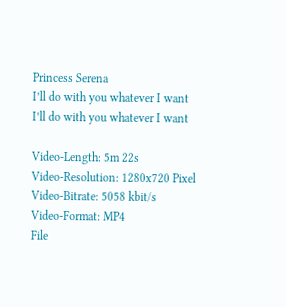Princess Serena
I’ll do with you whatever I want
I’ll do with you whatever I want

Video-Length: 5m 22s
Video-Resolution: 1280x720 Pixel
Video-Bitrate: 5058 kbit/s
Video-Format: MP4
File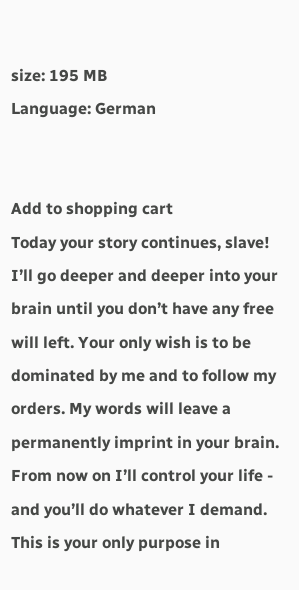size: 195 MB
Language: German


Add to shopping cart
Today your story continues, slave! I’ll go deeper and deeper into your brain until you don’t have any free will left. Your only wish is to be dominated by me and to follow my orders. My words will leave a permanently imprint in your brain. From now on I’ll control your life - and you’ll do whatever I demand. This is your only purpose in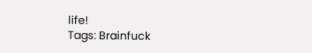life!
Tags: Brainfuck